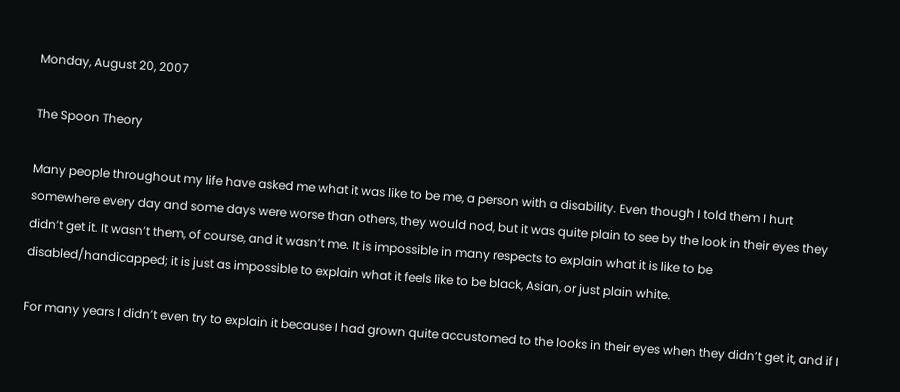Monday, August 20, 2007

The Spoon Theory

Many people throughout my life have asked me what it was like to be me, a person with a disability. Even though I told them I hurt somewhere every day and some days were worse than others, they would nod, but it was quite plain to see by the look in their eyes they didn’t get it. It wasn’t them, of course, and it wasn’t me. It is impossible in many respects to explain what it is like to be disabled/handicapped; it is just as impossible to explain what it feels like to be black, Asian, or just plain white.

For many years I didn’t even try to explain it because I had grown quite accustomed to the looks in their eyes when they didn’t get it, and if I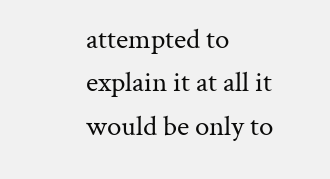attempted to explain it at all it would be only to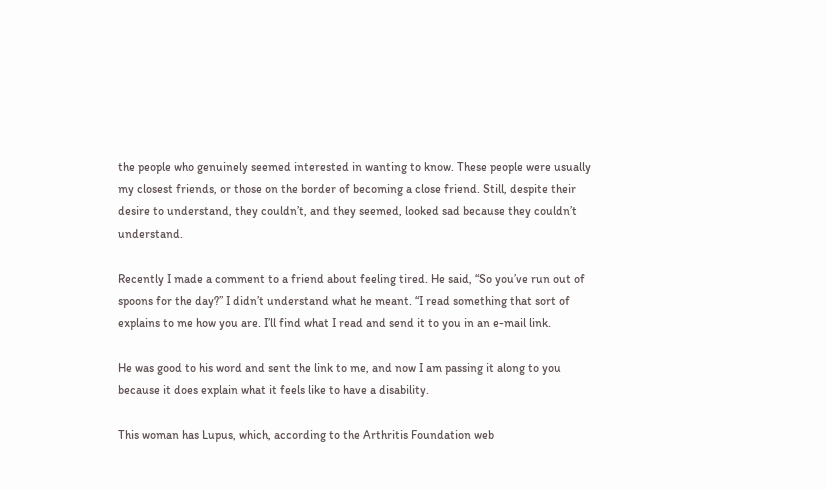the people who genuinely seemed interested in wanting to know. These people were usually my closest friends, or those on the border of becoming a close friend. Still, despite their desire to understand, they couldn’t, and they seemed, looked sad because they couldn’t understand.

Recently I made a comment to a friend about feeling tired. He said, “So you’ve run out of spoons for the day?” I didn’t understand what he meant. “I read something that sort of explains to me how you are. I’ll find what I read and send it to you in an e-mail link.

He was good to his word and sent the link to me, and now I am passing it along to you because it does explain what it feels like to have a disability.

This woman has Lupus, which, according to the Arthritis Foundation web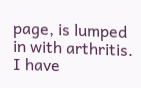page, is lumped in with arthritis. I have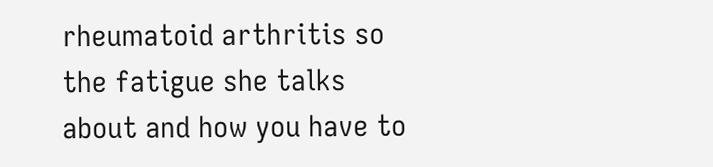rheumatoid arthritis so the fatigue she talks about and how you have to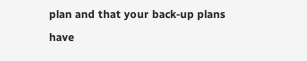plan and that your back-up plans have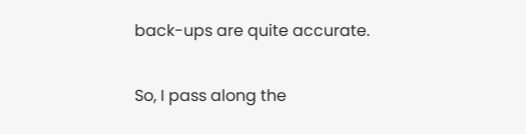back-ups are quite accurate.

So, I pass along the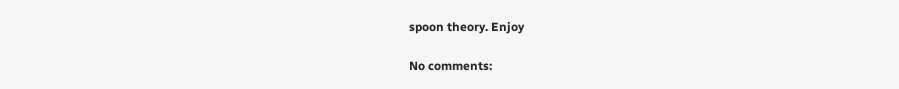spoon theory. Enjoy

No comments: